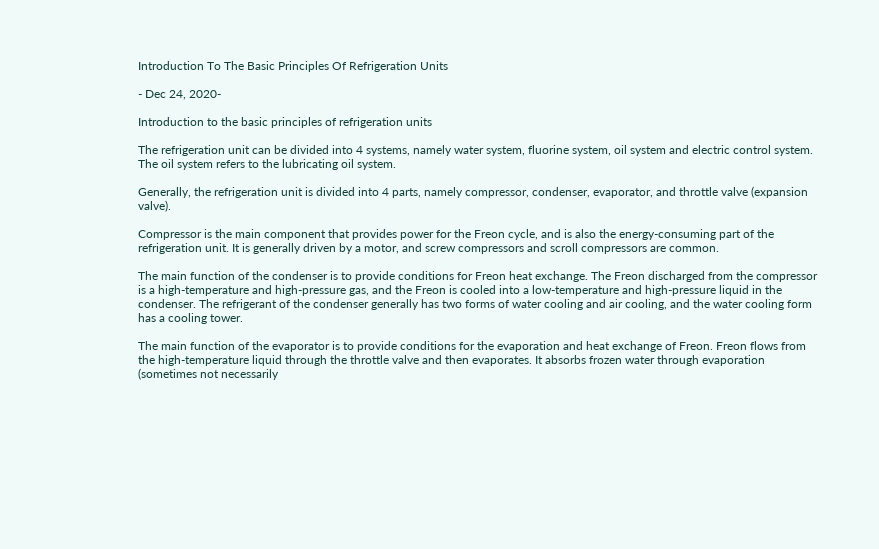Introduction To The Basic Principles Of Refrigeration Units

- Dec 24, 2020-

Introduction to the basic principles of refrigeration units

The refrigeration unit can be divided into 4 systems, namely water system, fluorine system, oil system and electric control system. The oil system refers to the lubricating oil system.

Generally, the refrigeration unit is divided into 4 parts, namely compressor, condenser, evaporator, and throttle valve (expansion valve).

Compressor is the main component that provides power for the Freon cycle, and is also the energy-consuming part of the refrigeration unit. It is generally driven by a motor, and screw compressors and scroll compressors are common.

The main function of the condenser is to provide conditions for Freon heat exchange. The Freon discharged from the compressor is a high-temperature and high-pressure gas, and the Freon is cooled into a low-temperature and high-pressure liquid in the condenser. The refrigerant of the condenser generally has two forms of water cooling and air cooling, and the water cooling form has a cooling tower.

The main function of the evaporator is to provide conditions for the evaporation and heat exchange of Freon. Freon flows from the high-temperature liquid through the throttle valve and then evaporates. It absorbs frozen water through evaporation (sometimes not necessarily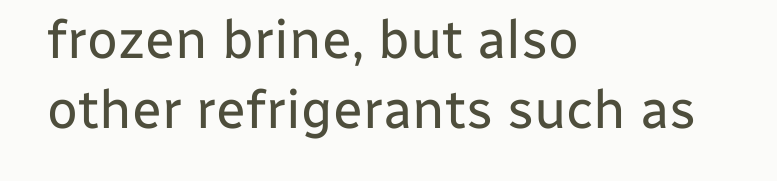frozen brine, but also other refrigerants such as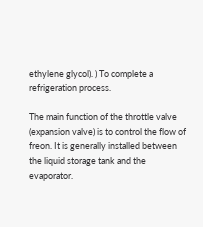ethylene glycol). ) To complete a refrigeration process.

The main function of the throttle valve (expansion valve) is to control the flow of freon. It is generally installed between the liquid storage tank and the evaporator.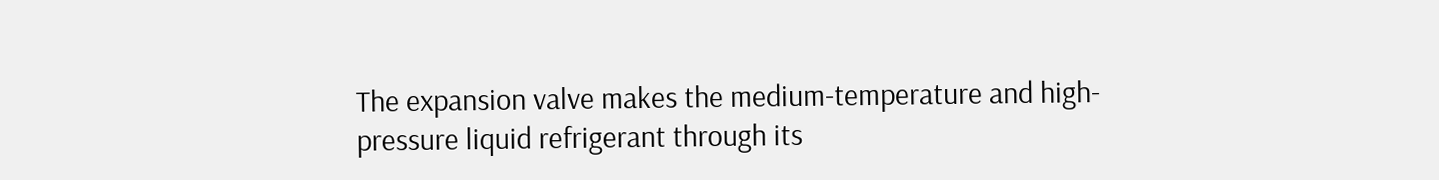The expansion valve makes the medium-temperature and high-pressure liquid refrigerant through its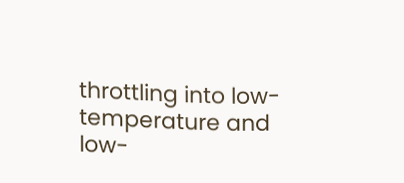throttling into low-temperature and low-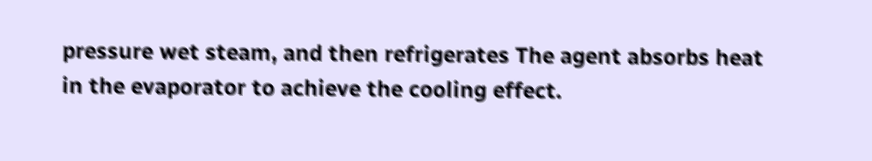pressure wet steam, and then refrigerates The agent absorbs heat in the evaporator to achieve the cooling effect.